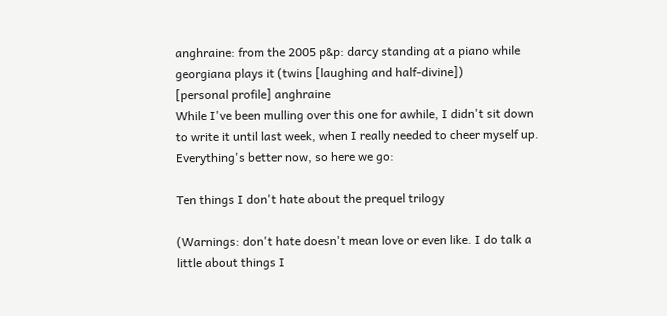anghraine: from the 2005 p&p: darcy standing at a piano while georgiana plays it (twins [laughing and half-divine])
[personal profile] anghraine
While I've been mulling over this one for awhile, I didn't sit down to write it until last week, when I really needed to cheer myself up. Everything's better now, so here we go:

Ten things I don't hate about the prequel trilogy

(Warnings: don't hate doesn't mean love or even like. I do talk a little about things I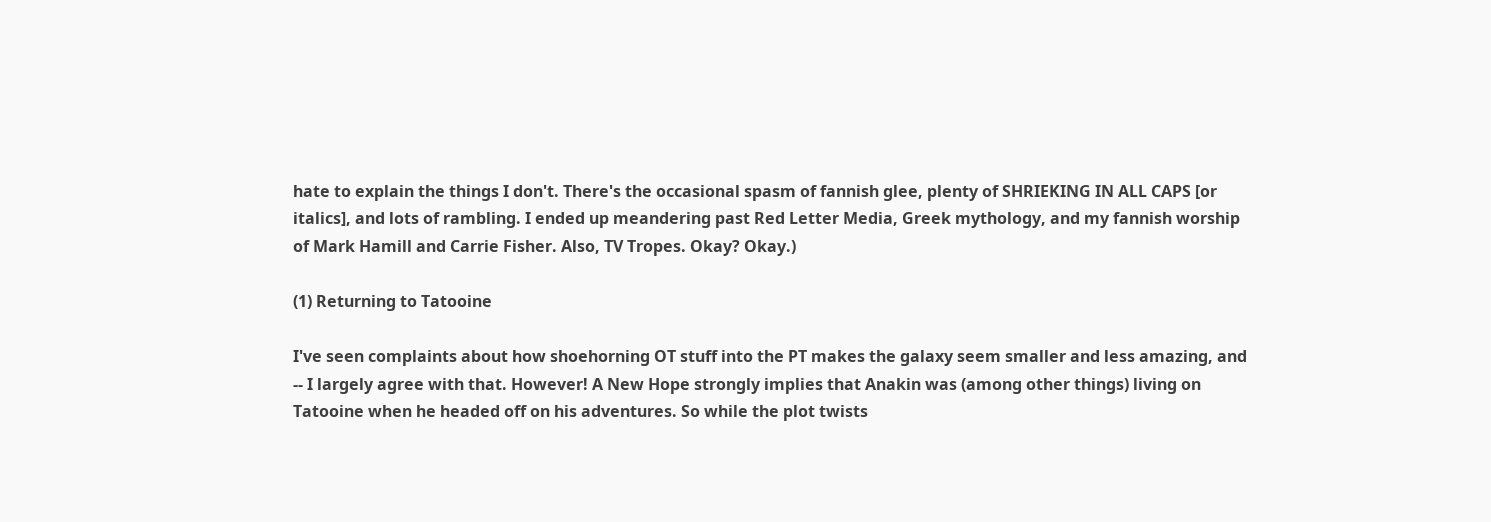hate to explain the things I don't. There's the occasional spasm of fannish glee, plenty of SHRIEKING IN ALL CAPS [or italics], and lots of rambling. I ended up meandering past Red Letter Media, Greek mythology, and my fannish worship of Mark Hamill and Carrie Fisher. Also, TV Tropes. Okay? Okay.)

(1) Returning to Tatooine

I've seen complaints about how shoehorning OT stuff into the PT makes the galaxy seem smaller and less amazing, and -- I largely agree with that. However! A New Hope strongly implies that Anakin was (among other things) living on Tatooine when he headed off on his adventures. So while the plot twists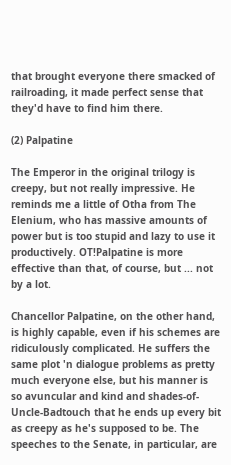that brought everyone there smacked of railroading, it made perfect sense that they'd have to find him there.

(2) Palpatine

The Emperor in the original trilogy is creepy, but not really impressive. He reminds me a little of Otha from The Elenium, who has massive amounts of power but is too stupid and lazy to use it productively. OT!Palpatine is more effective than that, of course, but ... not by a lot.

Chancellor Palpatine, on the other hand, is highly capable, even if his schemes are ridiculously complicated. He suffers the same plot 'n dialogue problems as pretty much everyone else, but his manner is so avuncular and kind and shades-of-Uncle-Badtouch that he ends up every bit as creepy as he's supposed to be. The speeches to the Senate, in particular, are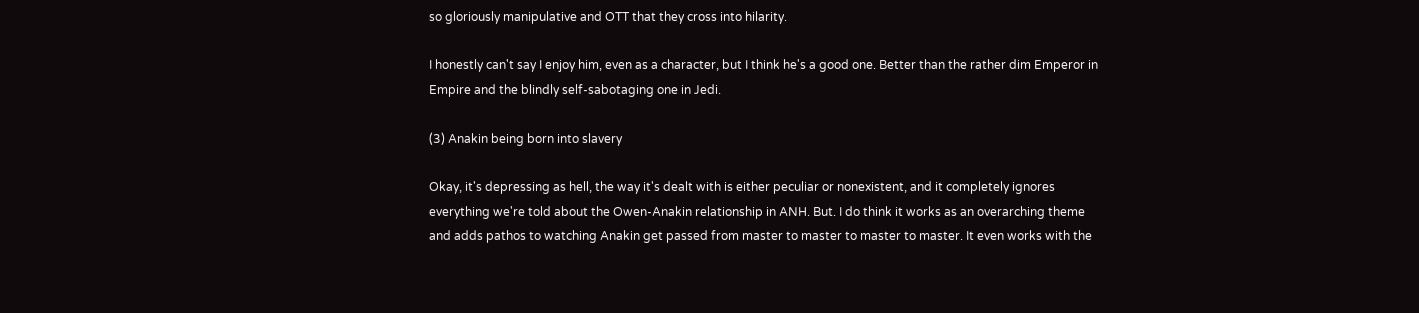so gloriously manipulative and OTT that they cross into hilarity.

I honestly can't say I enjoy him, even as a character, but I think he's a good one. Better than the rather dim Emperor in Empire and the blindly self-sabotaging one in Jedi.

(3) Anakin being born into slavery

Okay, it's depressing as hell, the way it's dealt with is either peculiar or nonexistent, and it completely ignores everything we're told about the Owen-Anakin relationship in ANH. But. I do think it works as an overarching theme and adds pathos to watching Anakin get passed from master to master to master to master. It even works with the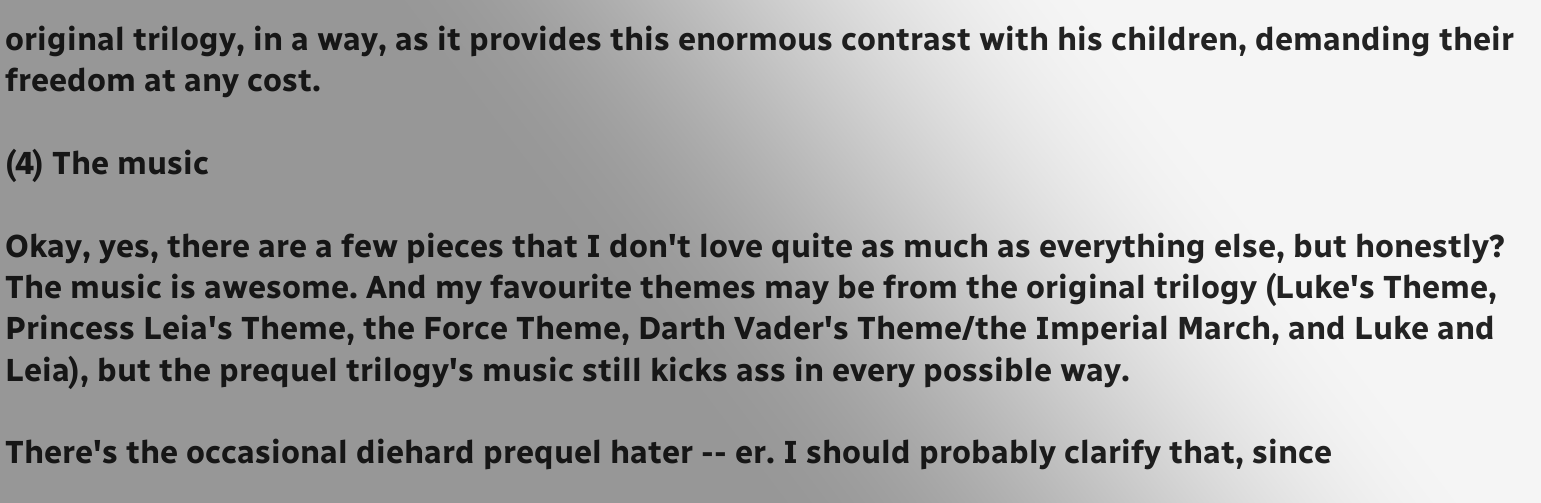original trilogy, in a way, as it provides this enormous contrast with his children, demanding their freedom at any cost.

(4) The music

Okay, yes, there are a few pieces that I don't love quite as much as everything else, but honestly? The music is awesome. And my favourite themes may be from the original trilogy (Luke's Theme, Princess Leia's Theme, the Force Theme, Darth Vader's Theme/the Imperial March, and Luke and Leia), but the prequel trilogy's music still kicks ass in every possible way.

There's the occasional diehard prequel hater -- er. I should probably clarify that, since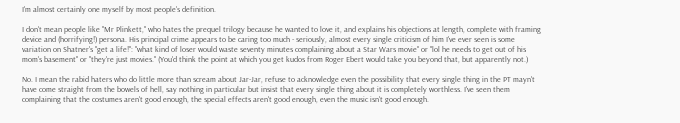I'm almost certainly one myself by most people's definition.

I don't mean people like "Mr Plinkett," who hates the prequel trilogy because he wanted to love it, and explains his objections at length, complete with framing device and (horrifying!) persona. His principal crime appears to be caring too much - seriously, almost every single criticism of him I've ever seen is some variation on Shatner's "get a life!": "what kind of loser would waste seventy minutes complaining about a Star Wars movie" or "lol he needs to get out of his mom's basement" or "they're just movies." (You'd think the point at which you get kudos from Roger Ebert would take you beyond that, but apparently not.)

No. I mean the rabid haters who do little more than scream about Jar-Jar, refuse to acknowledge even the possibility that every single thing in the PT mayn't have come straight from the bowels of hell, say nothing in particular but insist that every single thing about it is completely worthless. I've seen them complaining that the costumes aren't good enough, the special effects aren't good enough, even the music isn't good enough.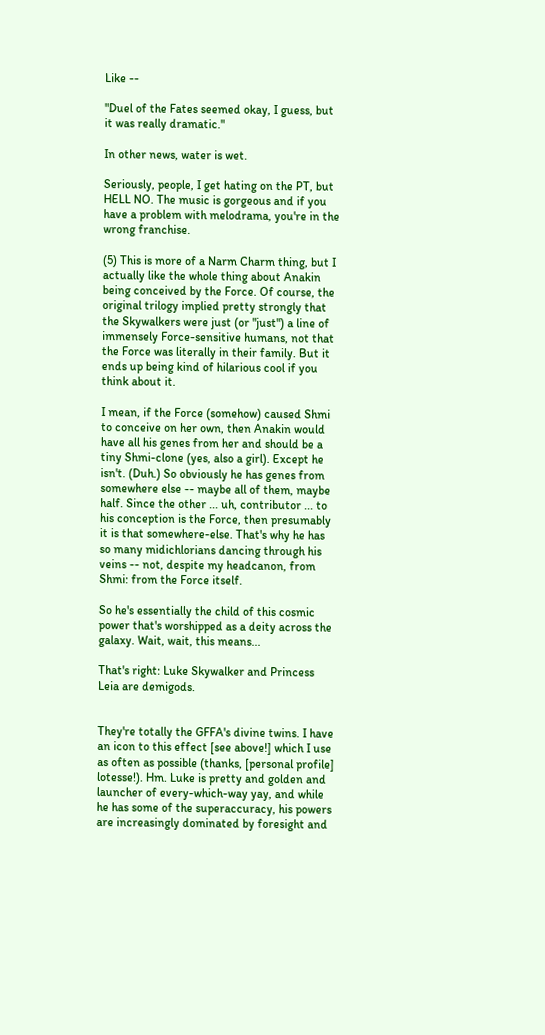Like --

"Duel of the Fates seemed okay, I guess, but it was really dramatic."

In other news, water is wet.

Seriously, people, I get hating on the PT, but HELL NO. The music is gorgeous and if you have a problem with melodrama, you're in the wrong franchise.

(5) This is more of a Narm Charm thing, but I actually like the whole thing about Anakin being conceived by the Force. Of course, the original trilogy implied pretty strongly that the Skywalkers were just (or "just") a line of immensely Force-sensitive humans, not that the Force was literally in their family. But it ends up being kind of hilarious cool if you think about it.

I mean, if the Force (somehow) caused Shmi to conceive on her own, then Anakin would have all his genes from her and should be a tiny Shmi-clone (yes, also a girl). Except he isn't. (Duh.) So obviously he has genes from somewhere else -- maybe all of them, maybe half. Since the other ... uh, contributor ... to his conception is the Force, then presumably it is that somewhere-else. That's why he has so many midichlorians dancing through his veins -- not, despite my headcanon, from Shmi: from the Force itself.

So he's essentially the child of this cosmic power that's worshipped as a deity across the galaxy. Wait, wait, this means...

That's right: Luke Skywalker and Princess Leia are demigods.


They're totally the GFFA's divine twins. I have an icon to this effect [see above!] which I use as often as possible (thanks, [personal profile] lotesse!). Hm. Luke is pretty and golden and launcher of every-which-way yay, and while he has some of the superaccuracy, his powers are increasingly dominated by foresight and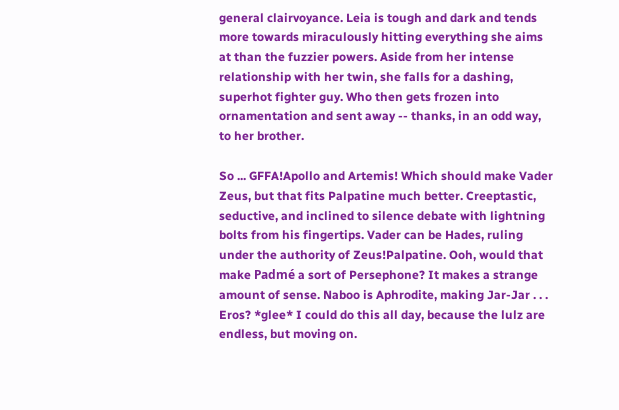general clairvoyance. Leia is tough and dark and tends more towards miraculously hitting everything she aims at than the fuzzier powers. Aside from her intense relationship with her twin, she falls for a dashing, superhot fighter guy. Who then gets frozen into ornamentation and sent away -- thanks, in an odd way, to her brother.

So ... GFFA!Apollo and Artemis! Which should make Vader Zeus, but that fits Palpatine much better. Creeptastic, seductive, and inclined to silence debate with lightning bolts from his fingertips. Vader can be Hades, ruling under the authority of Zeus!Palpatine. Ooh, would that make Padmé a sort of Persephone? It makes a strange amount of sense. Naboo is Aphrodite, making Jar-Jar . . . Eros? *glee* I could do this all day, because the lulz are endless, but moving on.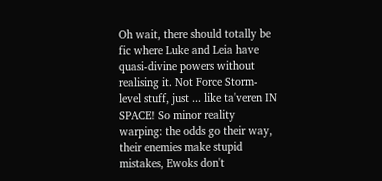Oh wait, there should totally be fic where Luke and Leia have quasi-divine powers without realising it. Not Force Storm-level stuff, just ... like ta'veren IN SPACE! So minor reality warping: the odds go their way, their enemies make stupid mistakes, Ewoks don't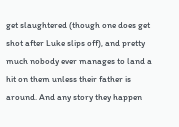get slaughtered (though one does get shot after Luke slips off), and pretty much nobody ever manages to land a hit on them unless their father is around. And any story they happen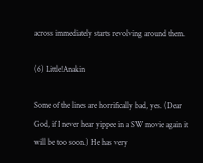across immediately starts revolving around them.

(6) Little!Anakin

Some of the lines are horrifically bad, yes. (Dear God, if I never hear yippee in a SW movie again it will be too soon.) He has very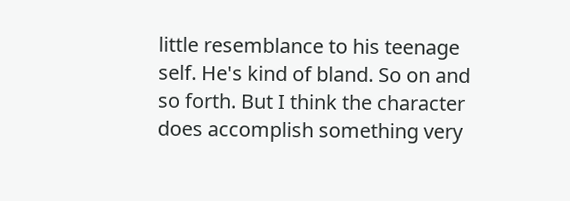little resemblance to his teenage self. He's kind of bland. So on and so forth. But I think the character does accomplish something very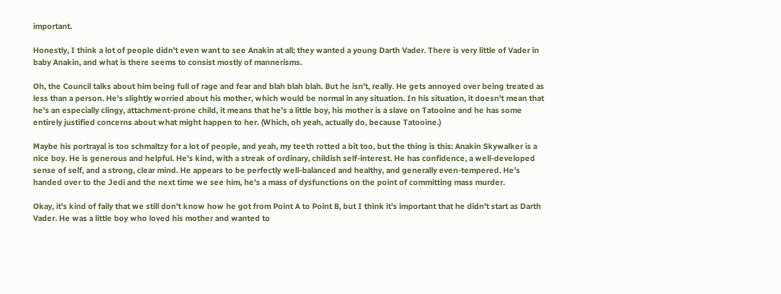important.

Honestly, I think a lot of people didn't even want to see Anakin at all; they wanted a young Darth Vader. There is very little of Vader in baby Anakin, and what is there seems to consist mostly of mannerisms.

Oh, the Council talks about him being full of rage and fear and blah blah blah. But he isn't, really. He gets annoyed over being treated as less than a person. He's slightly worried about his mother, which would be normal in any situation. In his situation, it doesn't mean that he's an especially clingy, attachment-prone child, it means that he's a little boy, his mother is a slave on Tatooine and he has some entirely justified concerns about what might happen to her. (Which, oh yeah, actually do, because Tatooine.)

Maybe his portrayal is too schmaltzy for a lot of people, and yeah, my teeth rotted a bit too, but the thing is this: Anakin Skywalker is a nice boy. He is generous and helpful. He's kind, with a streak of ordinary, childish self-interest. He has confidence, a well-developed sense of self, and a strong, clear mind. He appears to be perfectly well-balanced and healthy, and generally even-tempered. He's handed over to the Jedi and the next time we see him, he's a mass of dysfunctions on the point of committing mass murder.

Okay, it's kind of faily that we still don't know how he got from Point A to Point B, but I think it's important that he didn't start as Darth Vader. He was a little boy who loved his mother and wanted to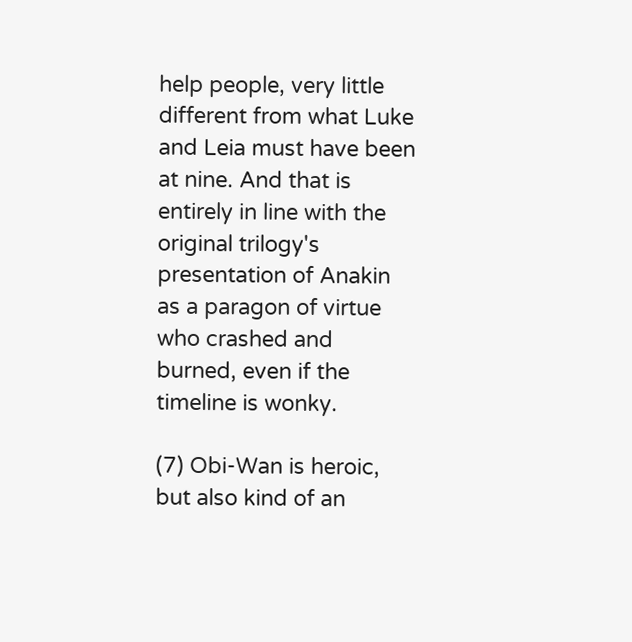help people, very little different from what Luke and Leia must have been at nine. And that is entirely in line with the original trilogy's presentation of Anakin as a paragon of virtue who crashed and burned, even if the timeline is wonky.

(7) Obi-Wan is heroic, but also kind of an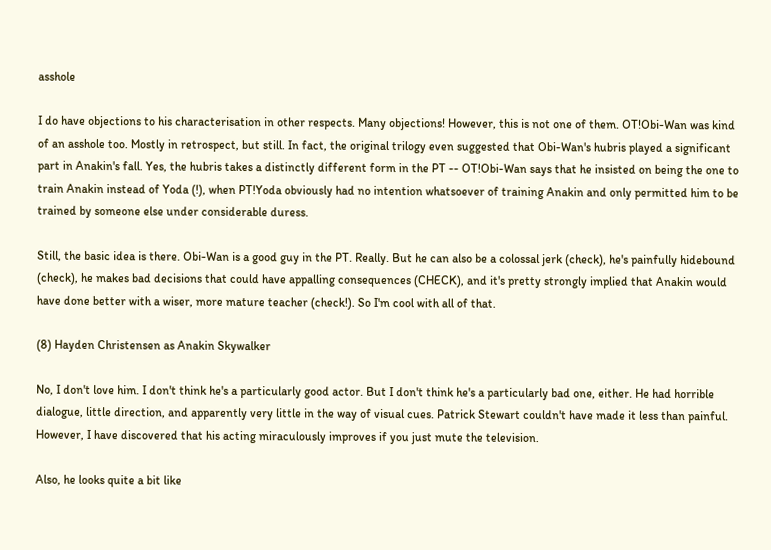asshole

I do have objections to his characterisation in other respects. Many objections! However, this is not one of them. OT!Obi-Wan was kind of an asshole too. Mostly in retrospect, but still. In fact, the original trilogy even suggested that Obi-Wan's hubris played a significant part in Anakin's fall. Yes, the hubris takes a distinctly different form in the PT -- OT!Obi-Wan says that he insisted on being the one to train Anakin instead of Yoda (!), when PT!Yoda obviously had no intention whatsoever of training Anakin and only permitted him to be trained by someone else under considerable duress.

Still, the basic idea is there. Obi-Wan is a good guy in the PT. Really. But he can also be a colossal jerk (check), he's painfully hidebound (check), he makes bad decisions that could have appalling consequences (CHECK), and it's pretty strongly implied that Anakin would have done better with a wiser, more mature teacher (check!). So I'm cool with all of that.

(8) Hayden Christensen as Anakin Skywalker

No, I don't love him. I don't think he's a particularly good actor. But I don't think he's a particularly bad one, either. He had horrible dialogue, little direction, and apparently very little in the way of visual cues. Patrick Stewart couldn't have made it less than painful. However, I have discovered that his acting miraculously improves if you just mute the television.

Also, he looks quite a bit like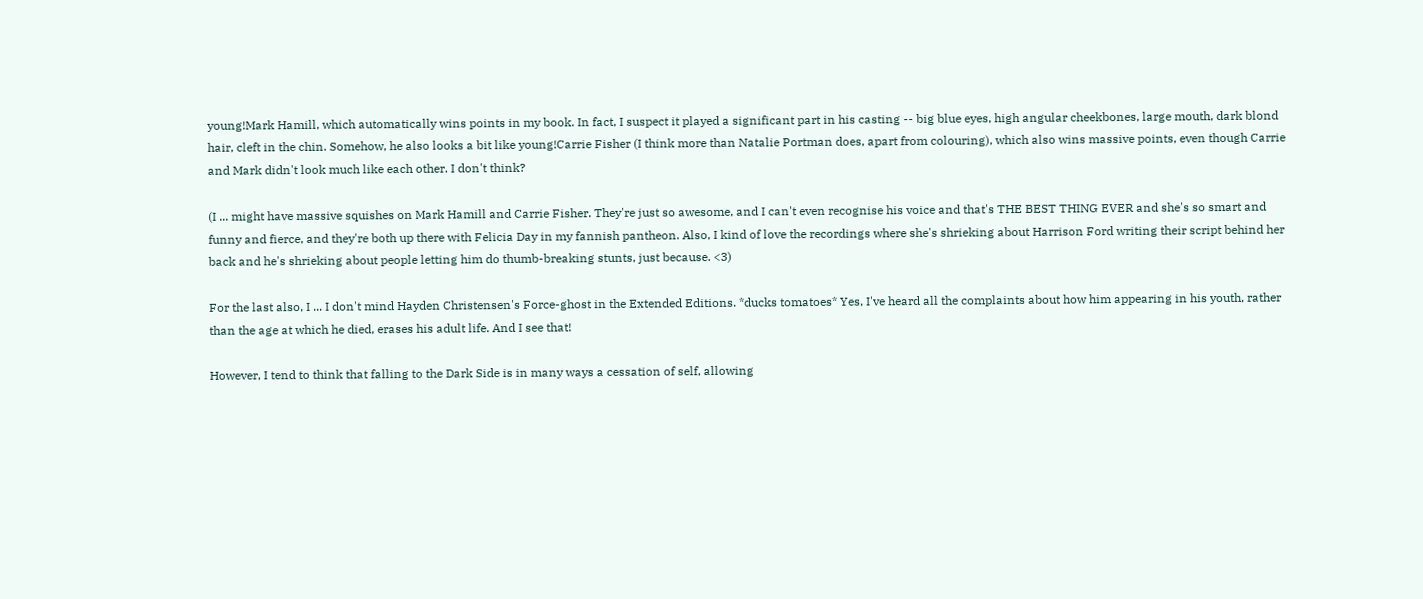young!Mark Hamill, which automatically wins points in my book. In fact, I suspect it played a significant part in his casting -- big blue eyes, high angular cheekbones, large mouth, dark blond hair, cleft in the chin. Somehow, he also looks a bit like young!Carrie Fisher (I think more than Natalie Portman does, apart from colouring), which also wins massive points, even though Carrie and Mark didn't look much like each other. I don't think?

(I ... might have massive squishes on Mark Hamill and Carrie Fisher. They're just so awesome, and I can't even recognise his voice and that's THE BEST THING EVER and she's so smart and funny and fierce, and they're both up there with Felicia Day in my fannish pantheon. Also, I kind of love the recordings where she's shrieking about Harrison Ford writing their script behind her back and he's shrieking about people letting him do thumb-breaking stunts, just because. <3)

For the last also, I ... I don't mind Hayden Christensen's Force-ghost in the Extended Editions. *ducks tomatoes* Yes, I've heard all the complaints about how him appearing in his youth, rather than the age at which he died, erases his adult life. And I see that!

However, I tend to think that falling to the Dark Side is in many ways a cessation of self, allowing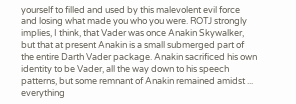yourself to filled and used by this malevolent evil force and losing what made you who you were. ROTJ strongly implies, I think, that Vader was once Anakin Skywalker, but that at present Anakin is a small submerged part of the entire Darth Vader package. Anakin sacrificed his own identity to be Vader, all the way down to his speech patterns, but some remnant of Anakin remained amidst ... everything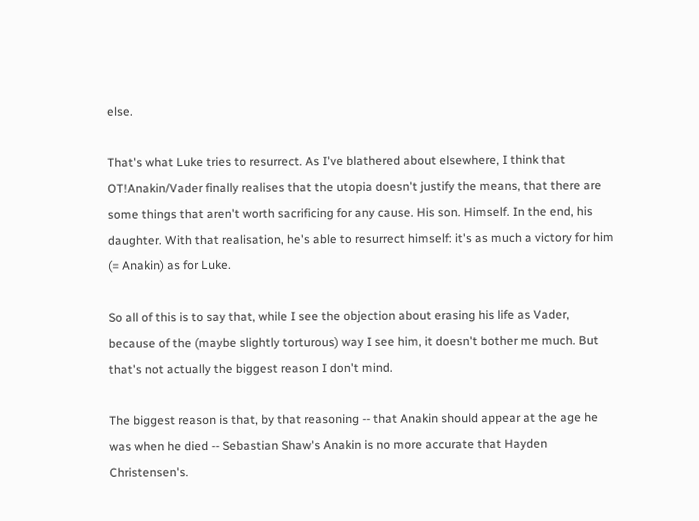else.

That's what Luke tries to resurrect. As I've blathered about elsewhere, I think that OT!Anakin/Vader finally realises that the utopia doesn't justify the means, that there are some things that aren't worth sacrificing for any cause. His son. Himself. In the end, his daughter. With that realisation, he's able to resurrect himself: it's as much a victory for him (= Anakin) as for Luke.

So all of this is to say that, while I see the objection about erasing his life as Vader, because of the (maybe slightly torturous) way I see him, it doesn't bother me much. But that's not actually the biggest reason I don't mind.

The biggest reason is that, by that reasoning -- that Anakin should appear at the age he was when he died -- Sebastian Shaw's Anakin is no more accurate that Hayden Christensen's.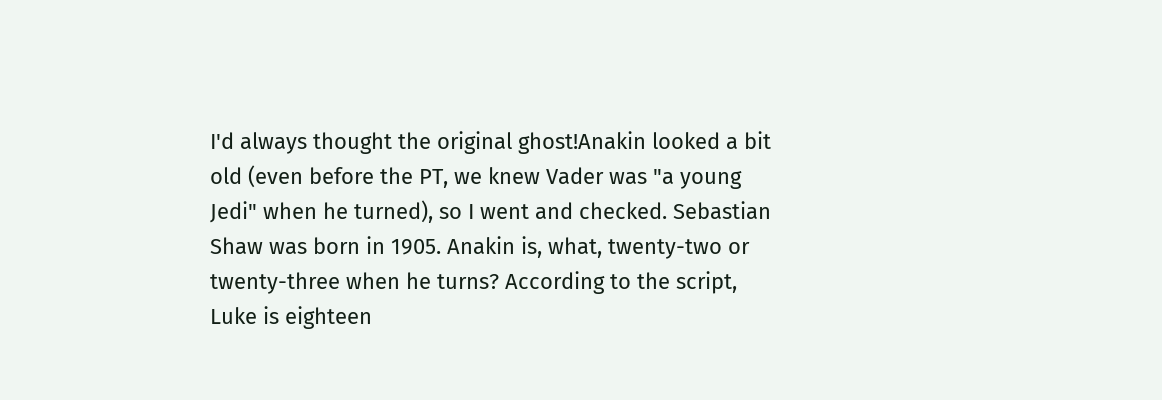I'd always thought the original ghost!Anakin looked a bit old (even before the PT, we knew Vader was "a young Jedi" when he turned), so I went and checked. Sebastian Shaw was born in 1905. Anakin is, what, twenty-two or twenty-three when he turns? According to the script, Luke is eighteen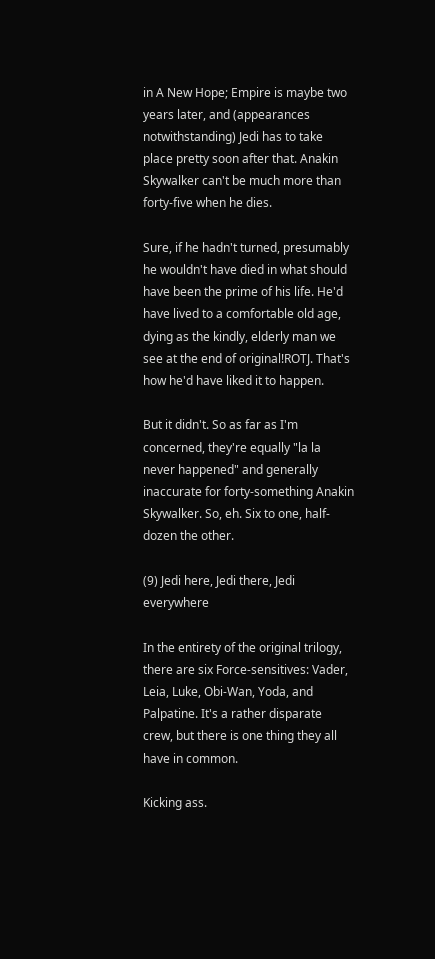in A New Hope; Empire is maybe two years later, and (appearances notwithstanding) Jedi has to take place pretty soon after that. Anakin Skywalker can't be much more than forty-five when he dies.

Sure, if he hadn't turned, presumably he wouldn't have died in what should have been the prime of his life. He'd have lived to a comfortable old age, dying as the kindly, elderly man we see at the end of original!ROTJ. That's how he'd have liked it to happen.

But it didn't. So as far as I'm concerned, they're equally "la la never happened" and generally inaccurate for forty-something Anakin Skywalker. So, eh. Six to one, half-dozen the other.

(9) Jedi here, Jedi there, Jedi everywhere

In the entirety of the original trilogy, there are six Force-sensitives: Vader, Leia, Luke, Obi-Wan, Yoda, and Palpatine. It's a rather disparate crew, but there is one thing they all have in common.

Kicking ass.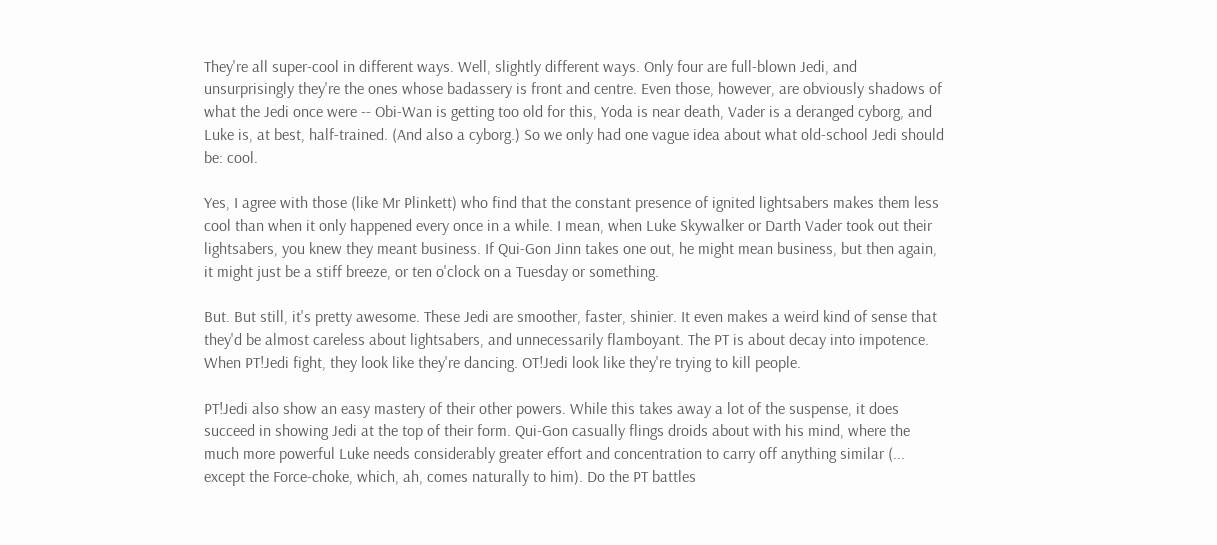They're all super-cool in different ways. Well, slightly different ways. Only four are full-blown Jedi, and unsurprisingly they're the ones whose badassery is front and centre. Even those, however, are obviously shadows of what the Jedi once were -- Obi-Wan is getting too old for this, Yoda is near death, Vader is a deranged cyborg, and Luke is, at best, half-trained. (And also a cyborg.) So we only had one vague idea about what old-school Jedi should be: cool.

Yes, I agree with those (like Mr Plinkett) who find that the constant presence of ignited lightsabers makes them less cool than when it only happened every once in a while. I mean, when Luke Skywalker or Darth Vader took out their lightsabers, you knew they meant business. If Qui-Gon Jinn takes one out, he might mean business, but then again, it might just be a stiff breeze, or ten o'clock on a Tuesday or something.

But. But still, it's pretty awesome. These Jedi are smoother, faster, shinier. It even makes a weird kind of sense that they'd be almost careless about lightsabers, and unnecessarily flamboyant. The PT is about decay into impotence. When PT!Jedi fight, they look like they're dancing. OT!Jedi look like they're trying to kill people.

PT!Jedi also show an easy mastery of their other powers. While this takes away a lot of the suspense, it does succeed in showing Jedi at the top of their form. Qui-Gon casually flings droids about with his mind, where the much more powerful Luke needs considerably greater effort and concentration to carry off anything similar (... except the Force-choke, which, ah, comes naturally to him). Do the PT battles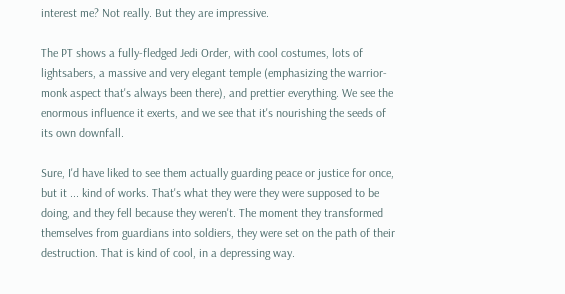interest me? Not really. But they are impressive.

The PT shows a fully-fledged Jedi Order, with cool costumes, lots of lightsabers, a massive and very elegant temple (emphasizing the warrior-monk aspect that's always been there), and prettier everything. We see the enormous influence it exerts, and we see that it's nourishing the seeds of its own downfall.

Sure, I'd have liked to see them actually guarding peace or justice for once, but it ... kind of works. That's what they were they were supposed to be doing, and they fell because they weren't. The moment they transformed themselves from guardians into soldiers, they were set on the path of their destruction. That is kind of cool, in a depressing way.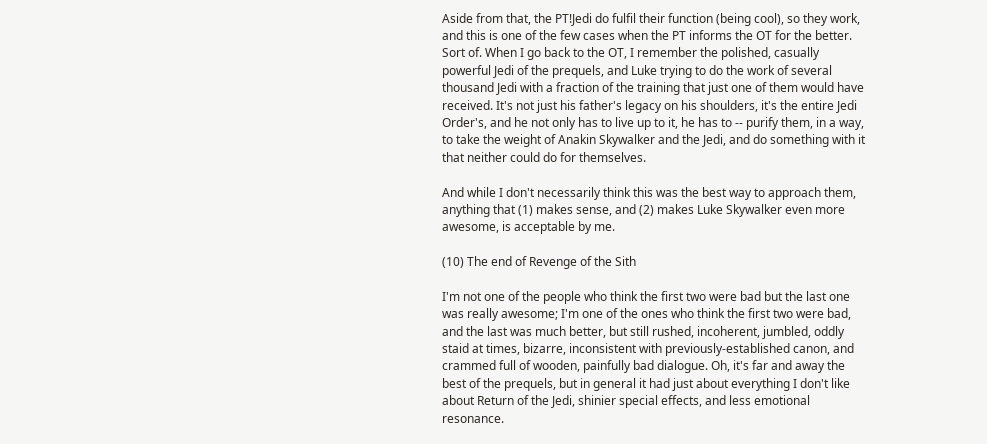Aside from that, the PT!Jedi do fulfil their function (being cool), so they work, and this is one of the few cases when the PT informs the OT for the better. Sort of. When I go back to the OT, I remember the polished, casually powerful Jedi of the prequels, and Luke trying to do the work of several thousand Jedi with a fraction of the training that just one of them would have received. It's not just his father's legacy on his shoulders, it's the entire Jedi Order's, and he not only has to live up to it, he has to -- purify them, in a way, to take the weight of Anakin Skywalker and the Jedi, and do something with it that neither could do for themselves.

And while I don't necessarily think this was the best way to approach them, anything that (1) makes sense, and (2) makes Luke Skywalker even more awesome, is acceptable by me.

(10) The end of Revenge of the Sith

I'm not one of the people who think the first two were bad but the last one was really awesome; I'm one of the ones who think the first two were bad, and the last was much better, but still rushed, incoherent, jumbled, oddly staid at times, bizarre, inconsistent with previously-established canon, and crammed full of wooden, painfully bad dialogue. Oh, it's far and away the best of the prequels, but in general it had just about everything I don't like about Return of the Jedi, shinier special effects, and less emotional resonance.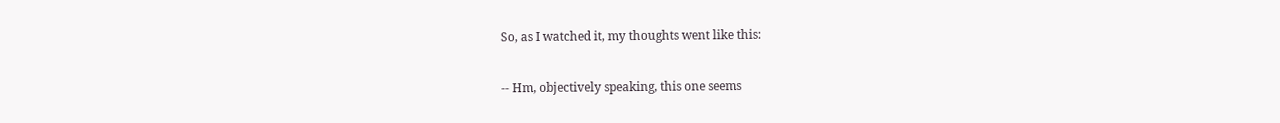So, as I watched it, my thoughts went like this:

-- Hm, objectively speaking, this one seems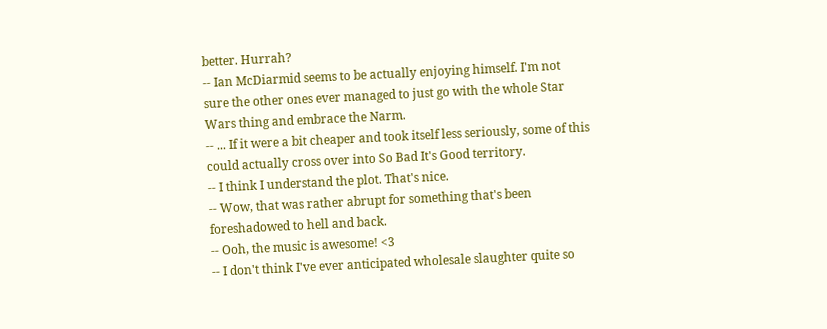better. Hurrah?
-- Ian McDiarmid seems to be actually enjoying himself. I'm not sure the other ones ever managed to just go with the whole Star Wars thing and embrace the Narm.
-- ... If it were a bit cheaper and took itself less seriously, some of this could actually cross over into So Bad It's Good territory.
-- I think I understand the plot. That's nice.
-- Wow, that was rather abrupt for something that's been foreshadowed to hell and back.
-- Ooh, the music is awesome! <3
-- I don't think I've ever anticipated wholesale slaughter quite so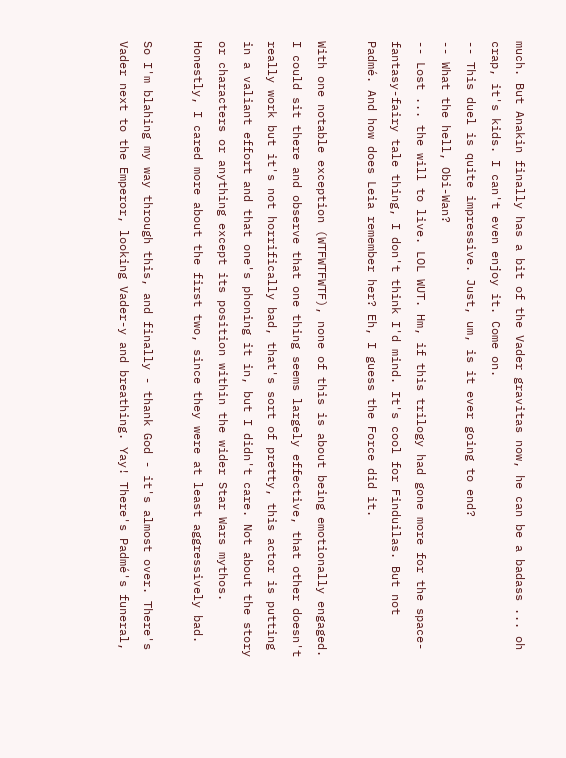much. But Anakin finally has a bit of the Vader gravitas now, he can be a badass ... oh crap, it's kids. I can't even enjoy it. Come on.
-- This duel is quite impressive. Just, um, is it ever going to end?
-- What the hell, Obi-Wan?
-- Lost ... the will to live. LOL WUT. Hm, if this trilogy had gone more for the space-fantasy-fairy tale thing, I don't think I'd mind. It's cool for Finduilas. But not Padmé. And how does Leia remember her? Eh, I guess the Force did it.

With one notable exception (WTFWTFWTF), none of this is about being emotionally engaged. I could sit there and observe that one thing seems largely effective, that other doesn't really work but it's not horrifically bad, that's sort of pretty, this actor is putting in a valiant effort and that one's phoning it in, but I didn't care. Not about the story or characters or anything except its position within the wider Star Wars mythos. Honestly, I cared more about the first two, since they were at least aggressively bad.

So I'm blahing my way through this, and finally - thank God - it's almost over. There's Vader next to the Emperor, looking Vader-y and breathing. Yay! There's Padmé's funeral,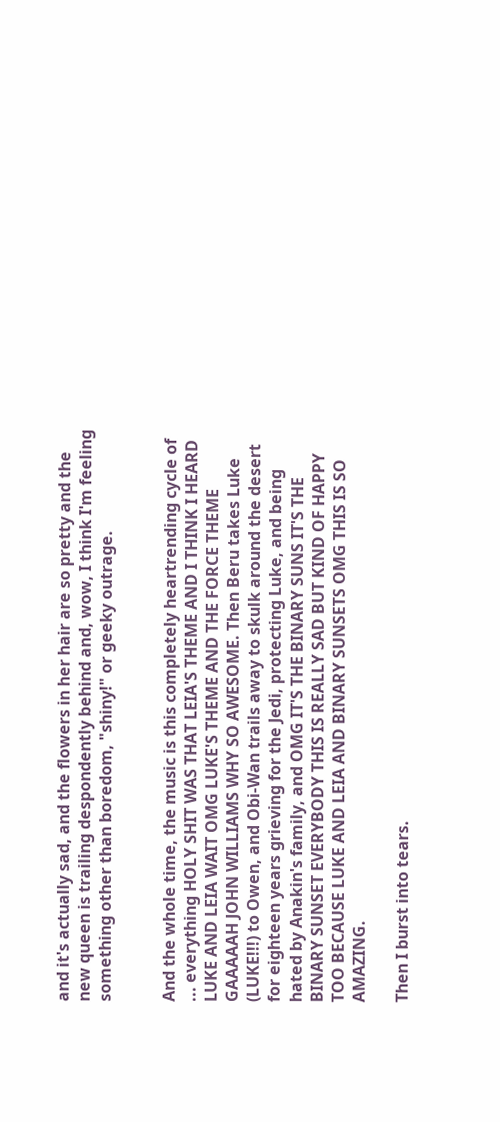and it's actually sad, and the flowers in her hair are so pretty and the new queen is trailing despondently behind and, wow, I think I'm feeling something other than boredom, "shiny!" or geeky outrage.


And the whole time, the music is this completely heartrending cycle of ... everything HOLY SHIT WAS THAT LEIA'S THEME AND I THINK I HEARD LUKE AND LEIA WAIT OMG LUKE'S THEME AND THE FORCE THEME GAAAAAH JOHN WILLIAMS WHY SO AWESOME. Then Beru takes Luke (LUKE!!!) to Owen, and Obi-Wan trails away to skulk around the desert for eighteen years grieving for the Jedi, protecting Luke, and being hated by Anakin's family, and OMG IT'S THE BINARY SUNS IT'S THE BINARY SUNSET EVERYBODY THIS IS REALLY SAD BUT KIND OF HAPPY TOO BECAUSE LUKE AND LEIA AND BINARY SUNSETS OMG THIS IS SO AMAZING.

Then I burst into tears.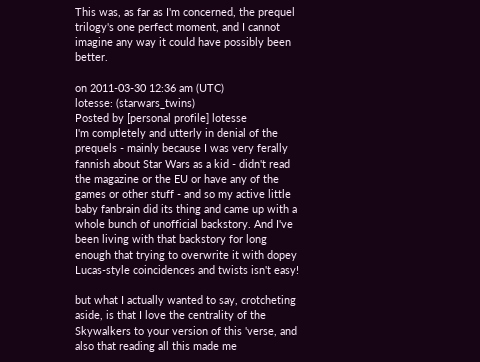This was, as far as I'm concerned, the prequel trilogy's one perfect moment, and I cannot imagine any way it could have possibly been better.

on 2011-03-30 12:36 am (UTC)
lotesse: (starwars_twins)
Posted by [personal profile] lotesse
I'm completely and utterly in denial of the prequels - mainly because I was very ferally fannish about Star Wars as a kid - didn't read the magazine or the EU or have any of the games or other stuff - and so my active little baby fanbrain did its thing and came up with a whole bunch of unofficial backstory. And I've been living with that backstory for long enough that trying to overwrite it with dopey Lucas-style coincidences and twists isn't easy!

but what I actually wanted to say, crotcheting aside, is that I love the centrality of the Skywalkers to your version of this 'verse, and also that reading all this made me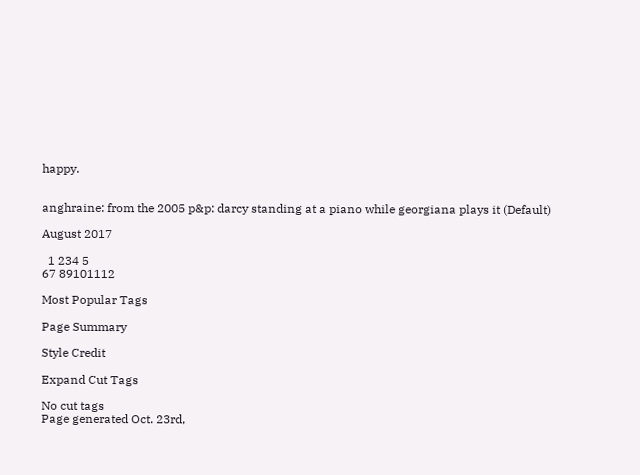happy.


anghraine: from the 2005 p&p: darcy standing at a piano while georgiana plays it (Default)

August 2017

  1 234 5
67 89101112

Most Popular Tags

Page Summary

Style Credit

Expand Cut Tags

No cut tags
Page generated Oct. 23rd,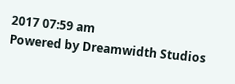2017 07:59 am
Powered by Dreamwidth Studios